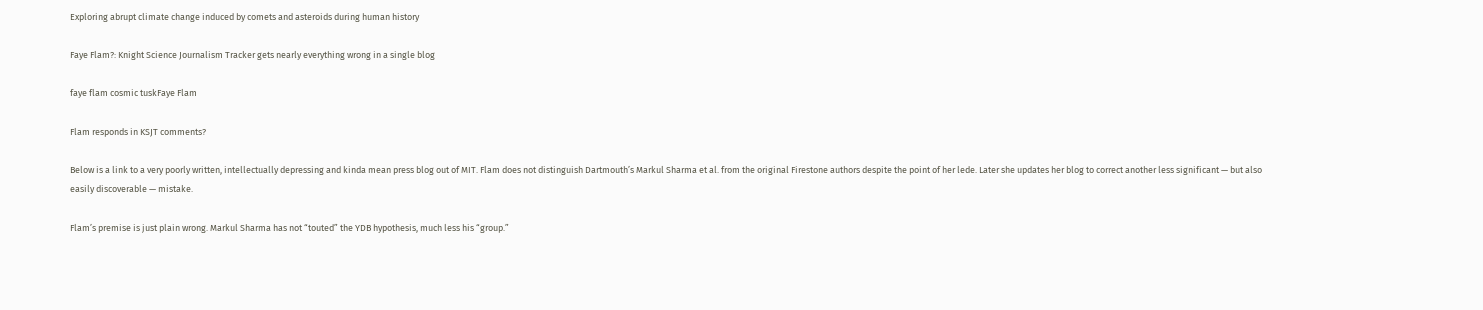Exploring abrupt climate change induced by comets and asteroids during human history

Faye Flam?: Knight Science Journalism Tracker gets nearly everything wrong in a single blog

faye flam cosmic tuskFaye Flam

Flam responds in KSJT comments?

Below is a link to a very poorly written, intellectually depressing and kinda mean press blog out of MIT. Flam does not distinguish Dartmouth’s Markul Sharma et al. from the original Firestone authors despite the point of her lede. Later she updates her blog to correct another less significant — but also easily discoverable — mistake.

Flam’s premise is just plain wrong. Markul Sharma has not “touted” the YDB hypothesis, much less his “group.”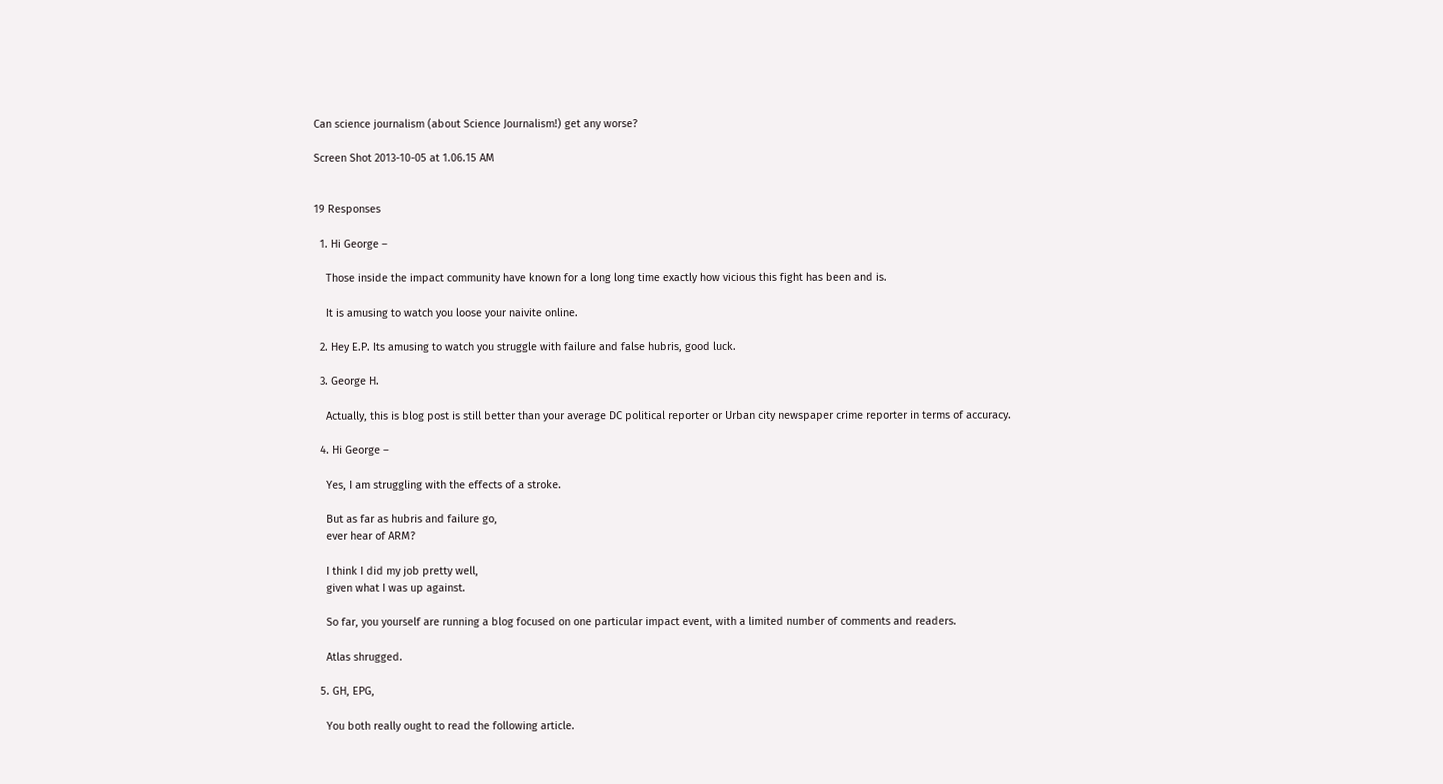Can science journalism (about Science Journalism!) get any worse?

Screen Shot 2013-10-05 at 1.06.15 AM


19 Responses

  1. Hi George –

    Those inside the impact community have known for a long long time exactly how vicious this fight has been and is.

    It is amusing to watch you loose your naivite online.

  2. Hey E.P. Its amusing to watch you struggle with failure and false hubris, good luck.

  3. George H.

    Actually, this is blog post is still better than your average DC political reporter or Urban city newspaper crime reporter in terms of accuracy.

  4. Hi George –

    Yes, I am struggling with the effects of a stroke.

    But as far as hubris and failure go,
    ever hear of ARM?

    I think I did my job pretty well,
    given what I was up against.

    So far, you yourself are running a blog focused on one particular impact event, with a limited number of comments and readers.

    Atlas shrugged.

  5. GH, EPG,

    You both really ought to read the following article.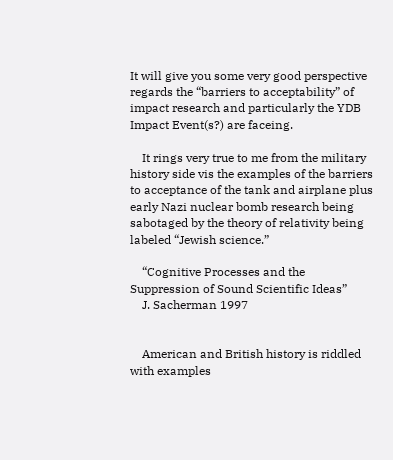It will give you some very good perspective regards the “barriers to acceptability” of impact research and particularly the YDB Impact Event(s?) are faceing.

    It rings very true to me from the military history side vis the examples of the barriers to acceptance of the tank and airplane plus early Nazi nuclear bomb research being sabotaged by the theory of relativity being labeled “Jewish science.”

    “Cognitive Processes and the Suppression of Sound Scientific Ideas”
    J. Sacherman 1997


    American and British history is riddled with examples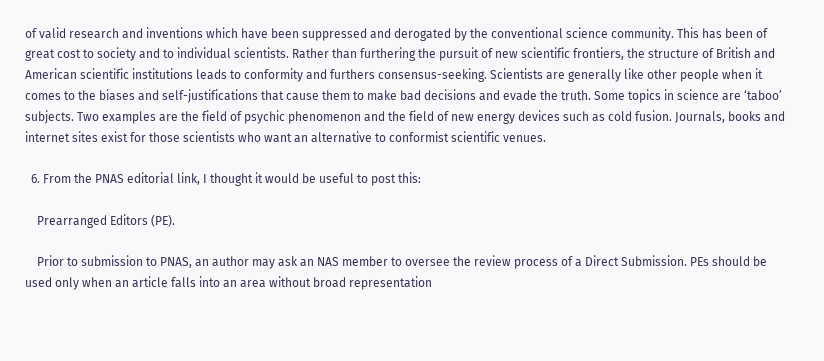of valid research and inventions which have been suppressed and derogated by the conventional science community. This has been of great cost to society and to individual scientists. Rather than furthering the pursuit of new scientific frontiers, the structure of British and American scientific institutions leads to conformity and furthers consensus-seeking. Scientists are generally like other people when it comes to the biases and self-justifications that cause them to make bad decisions and evade the truth. Some topics in science are ‘taboo’ subjects. Two examples are the field of psychic phenomenon and the field of new energy devices such as cold fusion. Journals, books and internet sites exist for those scientists who want an alternative to conformist scientific venues.

  6. From the PNAS editorial link, I thought it would be useful to post this:

    Prearranged Editors (PE).

    Prior to submission to PNAS, an author may ask an NAS member to oversee the review process of a Direct Submission. PEs should be used only when an article falls into an area without broad representation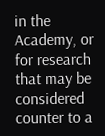in the Academy, or for research that may be considered counter to a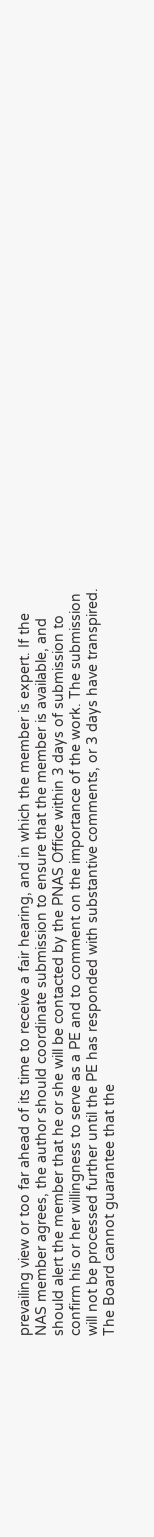prevailing view or too far ahead of its time to receive a fair hearing, and in which the member is expert. If the NAS member agrees, the author should coordinate submission to ensure that the member is available, and should alert the member that he or she will be contacted by the PNAS Office within 3 days of submission to confirm his or her willingness to serve as a PE and to comment on the importance of the work. The submission will not be processed further until the PE has responded with substantive comments, or 3 days have transpired. The Board cannot guarantee that the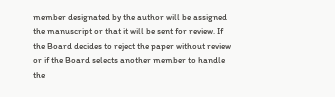member designated by the author will be assigned the manuscript or that it will be sent for review. If the Board decides to reject the paper without review or if the Board selects another member to handle the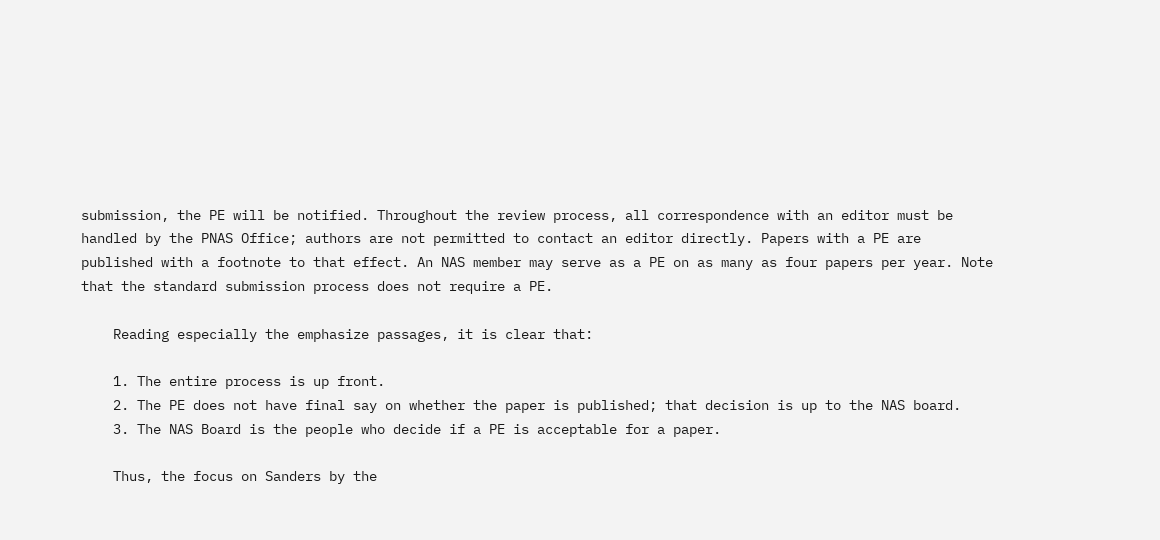submission, the PE will be notified. Throughout the review process, all correspondence with an editor must be handled by the PNAS Office; authors are not permitted to contact an editor directly. Papers with a PE are published with a footnote to that effect. An NAS member may serve as a PE on as many as four papers per year. Note that the standard submission process does not require a PE.

    Reading especially the emphasize passages, it is clear that:

    1. The entire process is up front.
    2. The PE does not have final say on whether the paper is published; that decision is up to the NAS board.
    3. The NAS Board is the people who decide if a PE is acceptable for a paper.

    Thus, the focus on Sanders by the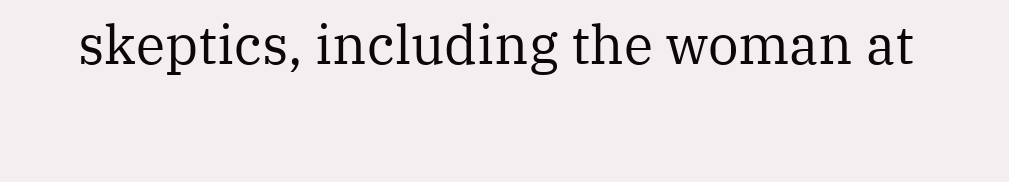skeptics, including the woman at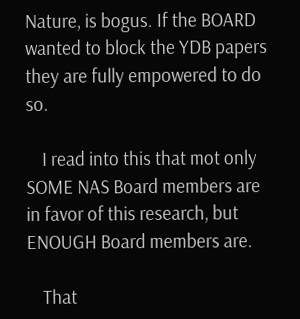Nature, is bogus. If the BOARD wanted to block the YDB papers they are fully empowered to do so.

    I read into this that mot only SOME NAS Board members are in favor of this research, but ENOUGH Board members are.

    That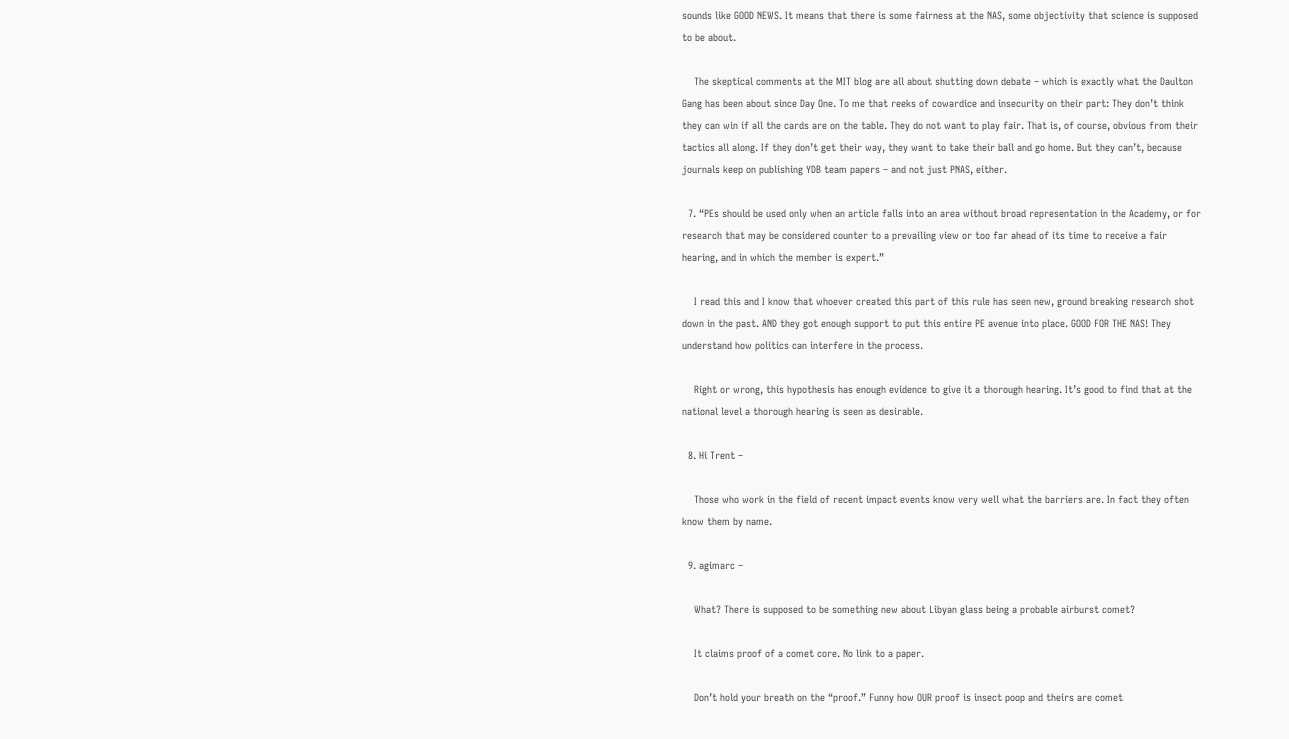sounds like GOOD NEWS. It means that there is some fairness at the NAS, some objectivity that science is supposed to be about.

    The skeptical comments at the MIT blog are all about shutting down debate – which is exactly what the Daulton Gang has been about since Day One. To me that reeks of cowardice and insecurity on their part: They don’t think they can win if all the cards are on the table. They do not want to play fair. That is, of course, obvious from their tactics all along. If they don’t get their way, they want to take their ball and go home. But they can’t, because journals keep on publishing YDB team papers – and not just PNAS, either.

  7. “PEs should be used only when an article falls into an area without broad representation in the Academy, or for research that may be considered counter to a prevailing view or too far ahead of its time to receive a fair hearing, and in which the member is expert.”

    I read this and I know that whoever created this part of this rule has seen new, ground breaking research shot down in the past. AND they got enough support to put this entire PE avenue into place. GOOD FOR THE NAS! They understand how politics can interfere in the process.

    Right or wrong, this hypothesis has enough evidence to give it a thorough hearing. It’s good to find that at the national level a thorough hearing is seen as desirable.

  8. Hi Trent –

    Those who work in the field of recent impact events know very well what the barriers are. In fact they often know them by name.

  9. agimarc –

    What? There is supposed to be something new about Libyan glass being a probable airburst comet?

    It claims proof of a comet core. No link to a paper.

    Don’t hold your breath on the “proof.” Funny how OUR proof is insect poop and theirs are comet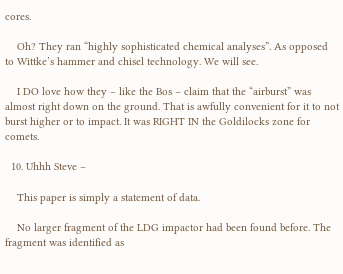cores.

    Oh? They ran “highly sophisticated chemical analyses”. As opposed to Wittke’s hammer and chisel technology. We will see.

    I DO love how they – like the Bos – claim that the “airburst” was almost right down on the ground. That is awfully convenient for it to not burst higher or to impact. It was RIGHT IN the Goldilocks zone for comets.

  10. Uhhh Steve –

    This paper is simply a statement of data.

    No larger fragment of the LDG impactor had been found before. The fragment was identified as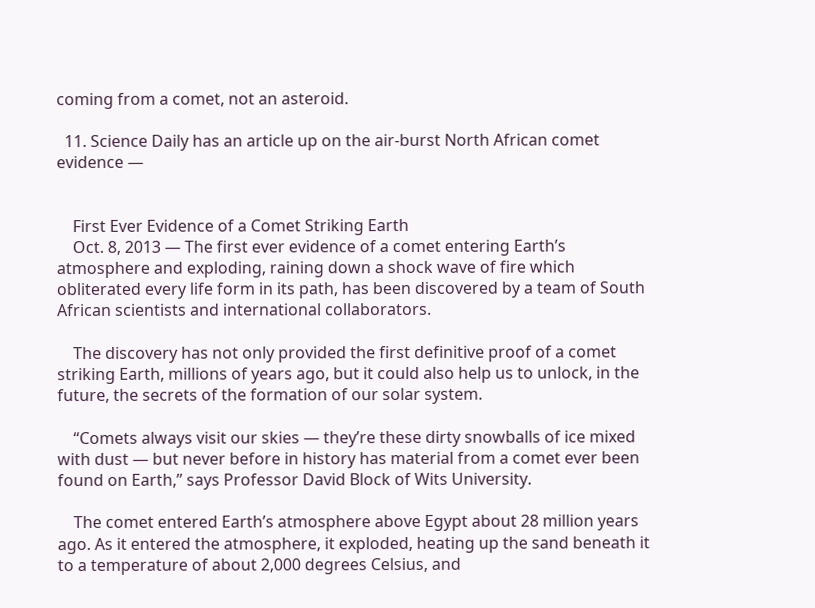coming from a comet, not an asteroid.

  11. Science Daily has an article up on the air-burst North African comet evidence —


    First Ever Evidence of a Comet Striking Earth
    Oct. 8, 2013 — The first ever evidence of a comet entering Earth’s atmosphere and exploding, raining down a shock wave of fire which obliterated every life form in its path, has been discovered by a team of South African scientists and international collaborators.

    The discovery has not only provided the first definitive proof of a comet striking Earth, millions of years ago, but it could also help us to unlock, in the future, the secrets of the formation of our solar system.

    “Comets always visit our skies — they’re these dirty snowballs of ice mixed with dust — but never before in history has material from a comet ever been found on Earth,” says Professor David Block of Wits University.

    The comet entered Earth’s atmosphere above Egypt about 28 million years ago. As it entered the atmosphere, it exploded, heating up the sand beneath it to a temperature of about 2,000 degrees Celsius, and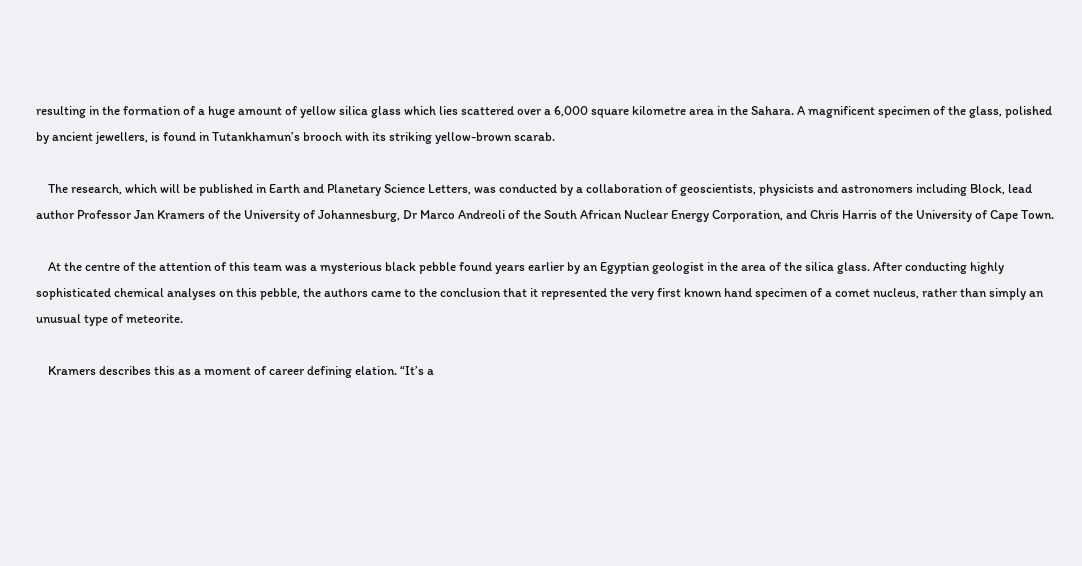resulting in the formation of a huge amount of yellow silica glass which lies scattered over a 6,000 square kilometre area in the Sahara. A magnificent specimen of the glass, polished by ancient jewellers, is found in Tutankhamun’s brooch with its striking yellow-brown scarab.

    The research, which will be published in Earth and Planetary Science Letters, was conducted by a collaboration of geoscientists, physicists and astronomers including Block, lead author Professor Jan Kramers of the University of Johannesburg, Dr Marco Andreoli of the South African Nuclear Energy Corporation, and Chris Harris of the University of Cape Town.

    At the centre of the attention of this team was a mysterious black pebble found years earlier by an Egyptian geologist in the area of the silica glass. After conducting highly sophisticated chemical analyses on this pebble, the authors came to the conclusion that it represented the very first known hand specimen of a comet nucleus, rather than simply an unusual type of meteorite.

    Kramers describes this as a moment of career defining elation. “It’s a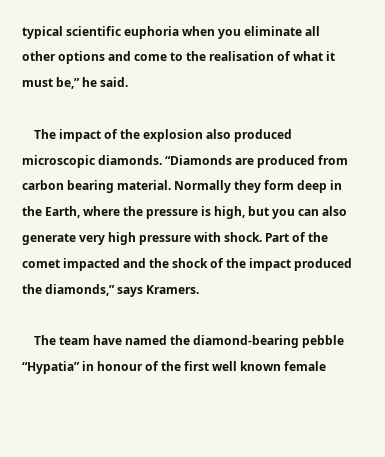typical scientific euphoria when you eliminate all other options and come to the realisation of what it must be,” he said.

    The impact of the explosion also produced microscopic diamonds. “Diamonds are produced from carbon bearing material. Normally they form deep in the Earth, where the pressure is high, but you can also generate very high pressure with shock. Part of the comet impacted and the shock of the impact produced the diamonds,” says Kramers.

    The team have named the diamond-bearing pebble “Hypatia” in honour of the first well known female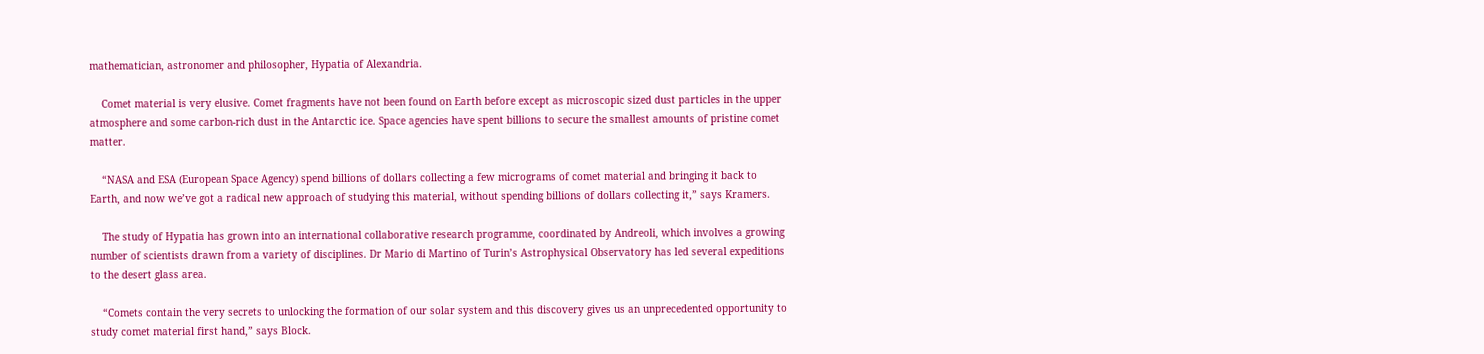mathematician, astronomer and philosopher, Hypatia of Alexandria.

    Comet material is very elusive. Comet fragments have not been found on Earth before except as microscopic sized dust particles in the upper atmosphere and some carbon-rich dust in the Antarctic ice. Space agencies have spent billions to secure the smallest amounts of pristine comet matter.

    “NASA and ESA (European Space Agency) spend billions of dollars collecting a few micrograms of comet material and bringing it back to Earth, and now we’ve got a radical new approach of studying this material, without spending billions of dollars collecting it,” says Kramers.

    The study of Hypatia has grown into an international collaborative research programme, coordinated by Andreoli, which involves a growing number of scientists drawn from a variety of disciplines. Dr Mario di Martino of Turin’s Astrophysical Observatory has led several expeditions to the desert glass area.

    “Comets contain the very secrets to unlocking the formation of our solar system and this discovery gives us an unprecedented opportunity to study comet material first hand,” says Block.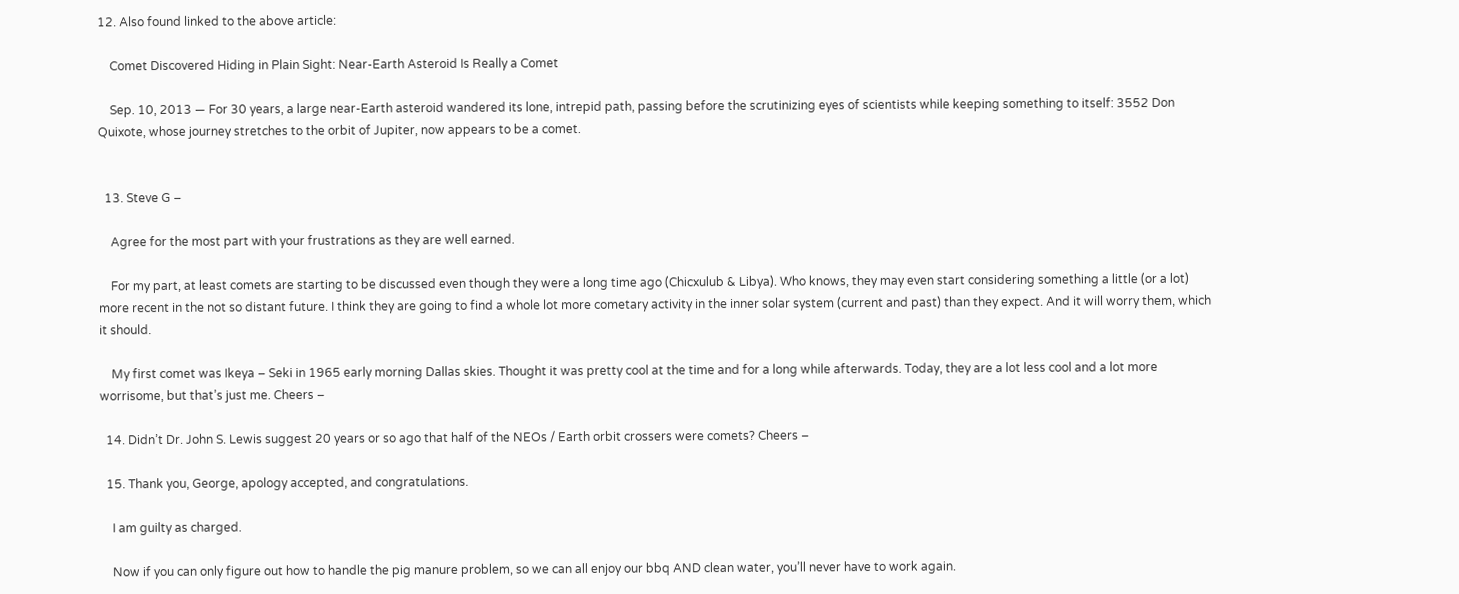12. Also found linked to the above article:

    Comet Discovered Hiding in Plain Sight: Near-Earth Asteroid Is Really a Comet

    Sep. 10, 2013 — For 30 years, a large near-Earth asteroid wandered its lone, intrepid path, passing before the scrutinizing eyes of scientists while keeping something to itself: 3552 Don Quixote, whose journey stretches to the orbit of Jupiter, now appears to be a comet.


  13. Steve G –

    Agree for the most part with your frustrations as they are well earned.

    For my part, at least comets are starting to be discussed even though they were a long time ago (Chicxulub & Libya). Who knows, they may even start considering something a little (or a lot) more recent in the not so distant future. I think they are going to find a whole lot more cometary activity in the inner solar system (current and past) than they expect. And it will worry them, which it should.

    My first comet was Ikeya – Seki in 1965 early morning Dallas skies. Thought it was pretty cool at the time and for a long while afterwards. Today, they are a lot less cool and a lot more worrisome, but that’s just me. Cheers –

  14. Didn’t Dr. John S. Lewis suggest 20 years or so ago that half of the NEOs / Earth orbit crossers were comets? Cheers –

  15. Thank you, George, apology accepted, and congratulations.

    I am guilty as charged.

    Now if you can only figure out how to handle the pig manure problem, so we can all enjoy our bbq AND clean water, you’ll never have to work again.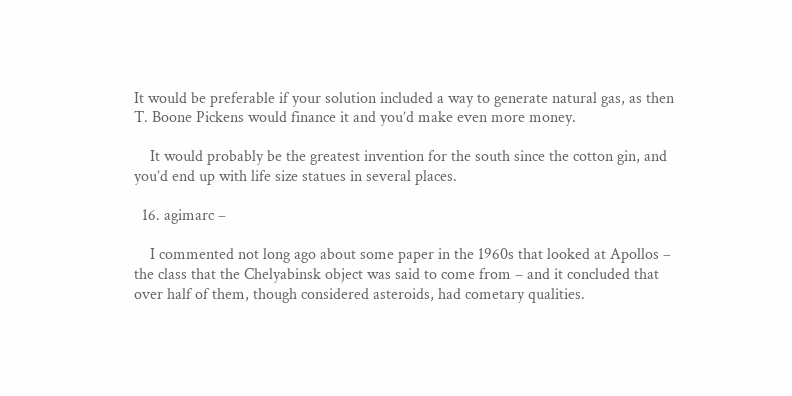It would be preferable if your solution included a way to generate natural gas, as then T. Boone Pickens would finance it and you’d make even more money.

    It would probably be the greatest invention for the south since the cotton gin, and you’d end up with life size statues in several places.

  16. agimarc –

    I commented not long ago about some paper in the 1960s that looked at Apollos – the class that the Chelyabinsk object was said to come from – and it concluded that over half of them, though considered asteroids, had cometary qualities.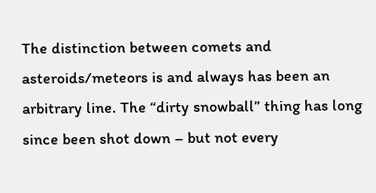The distinction between comets and asteroids/meteors is and always has been an arbitrary line. The “dirty snowball” thing has long since been shot down – but not every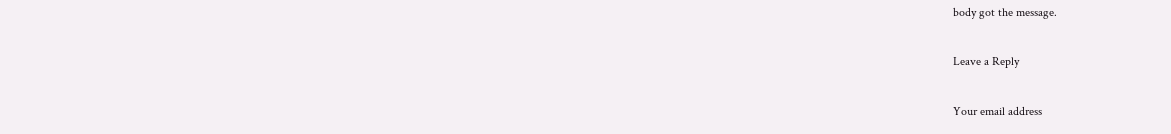body got the message.

Leave a Reply

Your email address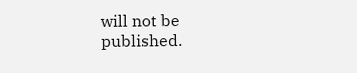will not be published.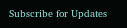Subscribe for Updates